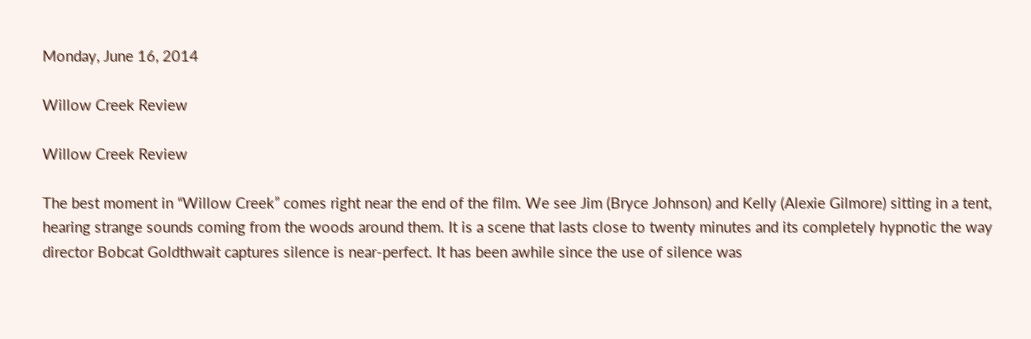Monday, June 16, 2014

Willow Creek Review

Willow Creek Review

The best moment in “Willow Creek” comes right near the end of the film. We see Jim (Bryce Johnson) and Kelly (Alexie Gilmore) sitting in a tent, hearing strange sounds coming from the woods around them. It is a scene that lasts close to twenty minutes and its completely hypnotic the way director Bobcat Goldthwait captures silence is near-perfect. It has been awhile since the use of silence was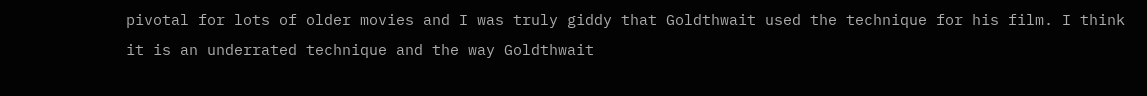pivotal for lots of older movies and I was truly giddy that Goldthwait used the technique for his film. I think it is an underrated technique and the way Goldthwait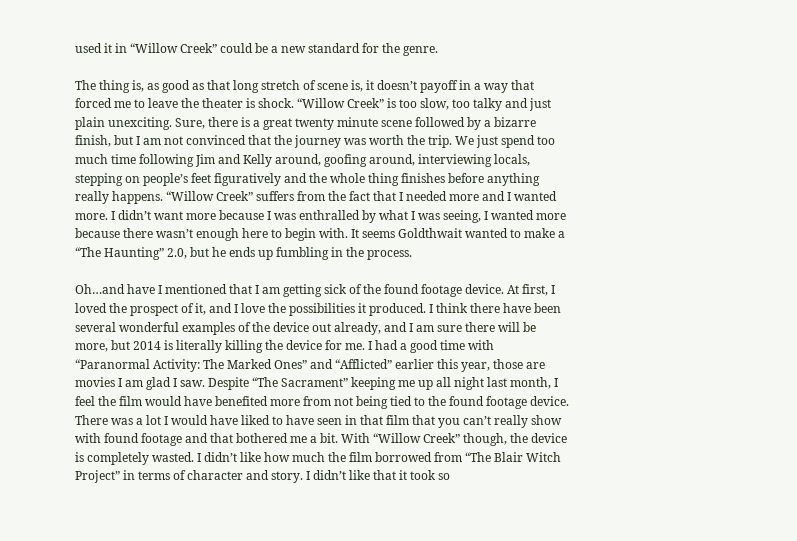used it in “Willow Creek” could be a new standard for the genre.

The thing is, as good as that long stretch of scene is, it doesn’t payoff in a way that forced me to leave the theater is shock. “Willow Creek” is too slow, too talky and just plain unexciting. Sure, there is a great twenty minute scene followed by a bizarre finish, but I am not convinced that the journey was worth the trip. We just spend too much time following Jim and Kelly around, goofing around, interviewing locals, stepping on people’s feet figuratively and the whole thing finishes before anything really happens. “Willow Creek” suffers from the fact that I needed more and I wanted more. I didn’t want more because I was enthralled by what I was seeing, I wanted more because there wasn’t enough here to begin with. It seems Goldthwait wanted to make a “The Haunting” 2.0, but he ends up fumbling in the process.

Oh…and have I mentioned that I am getting sick of the found footage device. At first, I loved the prospect of it, and I love the possibilities it produced. I think there have been several wonderful examples of the device out already, and I am sure there will be more, but 2014 is literally killing the device for me. I had a good time with “Paranormal Activity: The Marked Ones” and “Afflicted” earlier this year, those are movies I am glad I saw. Despite “The Sacrament” keeping me up all night last month, I feel the film would have benefited more from not being tied to the found footage device. There was a lot I would have liked to have seen in that film that you can’t really show with found footage and that bothered me a bit. With “Willow Creek” though, the device is completely wasted. I didn’t like how much the film borrowed from “The Blair Witch Project” in terms of character and story. I didn’t like that it took so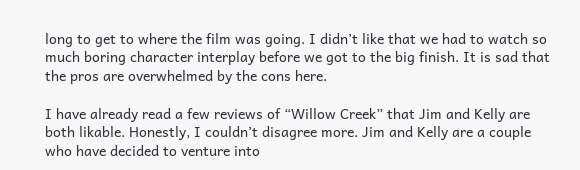long to get to where the film was going. I didn’t like that we had to watch so much boring character interplay before we got to the big finish. It is sad that the pros are overwhelmed by the cons here.

I have already read a few reviews of “Willow Creek” that Jim and Kelly are both likable. Honestly, I couldn’t disagree more. Jim and Kelly are a couple who have decided to venture into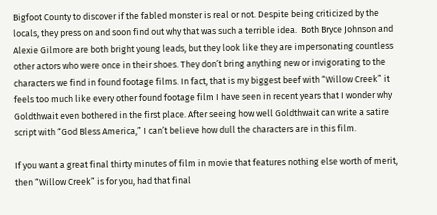Bigfoot County to discover if the fabled monster is real or not. Despite being criticized by the locals, they press on and soon find out why that was such a terrible idea.  Both Bryce Johnson and Alexie Gilmore are both bright young leads, but they look like they are impersonating countless other actors who were once in their shoes. They don’t bring anything new or invigorating to the characters we find in found footage films. In fact, that is my biggest beef with “Willow Creek” it feels too much like every other found footage film I have seen in recent years that I wonder why Goldthwait even bothered in the first place. After seeing how well Goldthwait can write a satire script with “God Bless America,” I can’t believe how dull the characters are in this film.

If you want a great final thirty minutes of film in movie that features nothing else worth of merit, then “Willow Creek” is for you, had that final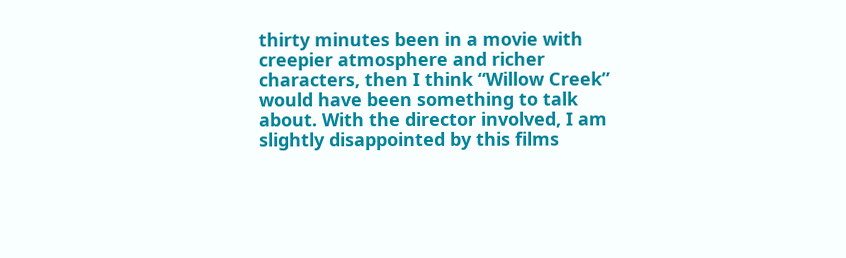thirty minutes been in a movie with creepier atmosphere and richer characters, then I think “Willow Creek” would have been something to talk about. With the director involved, I am slightly disappointed by this films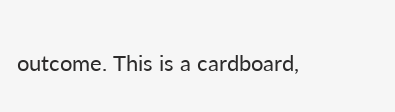outcome. This is a cardboard,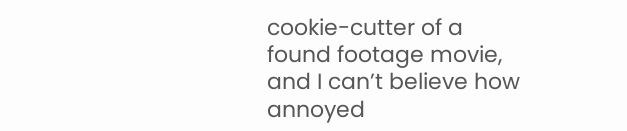cookie-cutter of a found footage movie, and I can’t believe how annoyed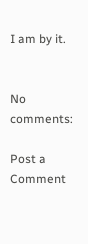I am by it.


No comments:

Post a Comment